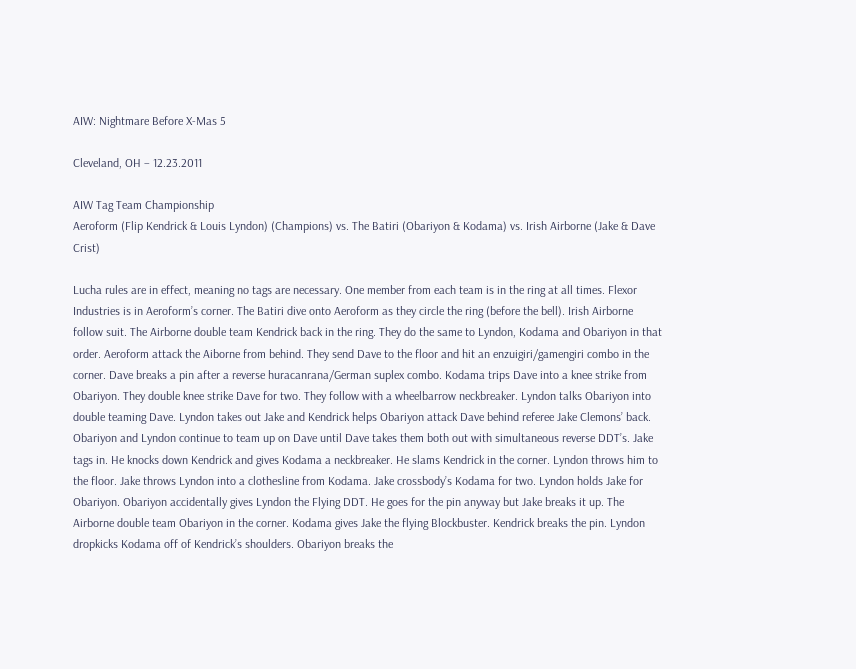AIW: Nightmare Before X-Mas 5

Cleveland, OH – 12.23.2011

AIW Tag Team Championship
Aeroform (Flip Kendrick & Louis Lyndon) (Champions) vs. The Batiri (Obariyon & Kodama) vs. Irish Airborne (Jake & Dave Crist)

Lucha rules are in effect, meaning no tags are necessary. One member from each team is in the ring at all times. Flexor Industries is in Aeroform’s corner. The Batiri dive onto Aeroform as they circle the ring (before the bell). Irish Airborne follow suit. The Airborne double team Kendrick back in the ring. They do the same to Lyndon, Kodama and Obariyon in that order. Aeroform attack the Aiborne from behind. They send Dave to the floor and hit an enzuigiri/gamengiri combo in the corner. Dave breaks a pin after a reverse huracanrana/German suplex combo. Kodama trips Dave into a knee strike from Obariyon. They double knee strike Dave for two. They follow with a wheelbarrow neckbreaker. Lyndon talks Obariyon into double teaming Dave. Lyndon takes out Jake and Kendrick helps Obariyon attack Dave behind referee Jake Clemons’ back. Obariyon and Lyndon continue to team up on Dave until Dave takes them both out with simultaneous reverse DDT’s. Jake tags in. He knocks down Kendrick and gives Kodama a neckbreaker. He slams Kendrick in the corner. Lyndon throws him to the floor. Jake throws Lyndon into a clothesline from Kodama. Jake crossbody’s Kodama for two. Lyndon holds Jake for Obariyon. Obariyon accidentally gives Lyndon the Flying DDT. He goes for the pin anyway but Jake breaks it up. The Airborne double team Obariyon in the corner. Kodama gives Jake the flying Blockbuster. Kendrick breaks the pin. Lyndon dropkicks Kodama off of Kendrick’s shoulders. Obariyon breaks the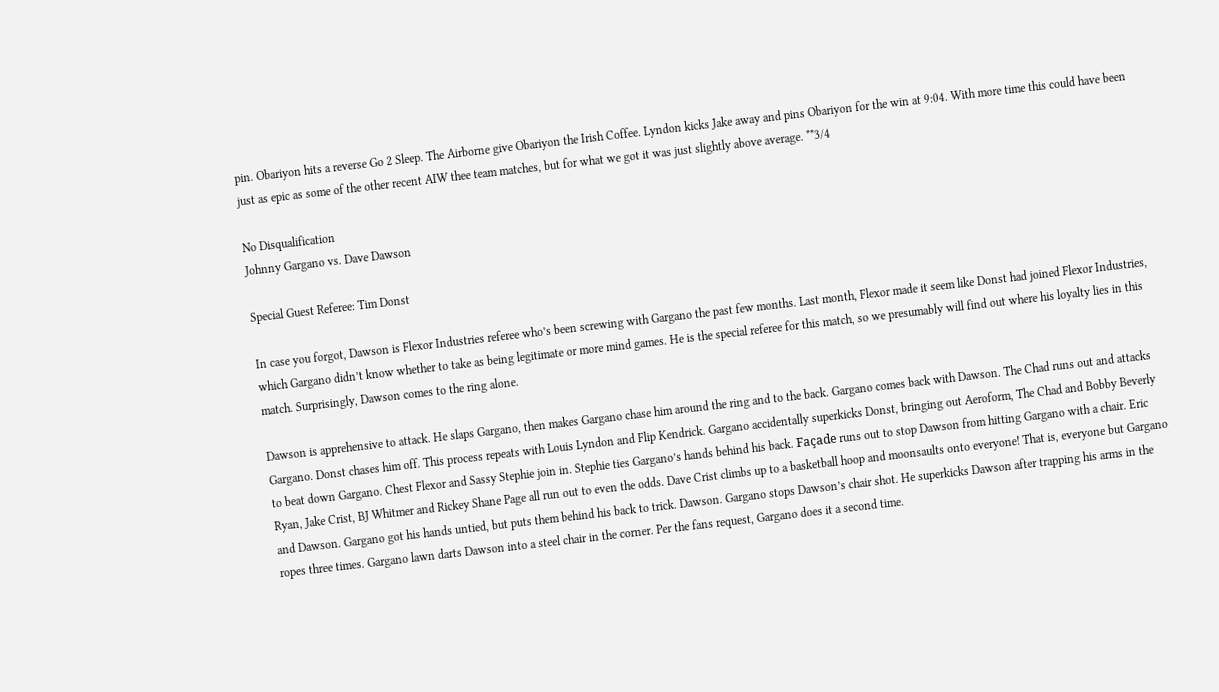pin. Obariyon hits a reverse Go 2 Sleep. The Airborne give Obariyon the Irish Coffee. Lyndon kicks Jake away and pins Obariyon for the win at 9:04. With more time this could have been just as epic as some of the other recent AIW thee team matches, but for what we got it was just slightly above average. **3/4

No Disqualification
Johnny Gargano vs. Dave Dawson

Special Guest Referee: Tim Donst

In case you forgot, Dawson is Flexor Industries referee who’s been screwing with Gargano the past few months. Last month, Flexor made it seem like Donst had joined Flexor Industries, which Gargano didn’t know whether to take as being legitimate or more mind games. He is the special referee for this match, so we presumably will find out where his loyalty lies in this match. Surprisingly, Dawson comes to the ring alone.

Dawson is apprehensive to attack. He slaps Gargano, then makes Gargano chase him around the ring and to the back. Gargano comes back with Dawson. The Chad runs out and attacks Gargano. Donst chases him off. This process repeats with Louis Lyndon and Flip Kendrick. Gargano accidentally superkicks Donst, bringing out Aeroform, The Chad and Bobby Beverly to beat down Gargano. Chest Flexor and Sassy Stephie join in. Stephie ties Gargano’s hands behind his back. Façade runs out to stop Dawson from hitting Gargano with a chair. Eric Ryan, Jake Crist, BJ Whitmer and Rickey Shane Page all run out to even the odds. Dave Crist climbs up to a basketball hoop and moonsaults onto everyone! That is, everyone but Gargano and Dawson. Gargano got his hands untied, but puts them behind his back to trick. Dawson. Gargano stops Dawson’s chair shot. He superkicks Dawson after trapping his arms in the ropes three times. Gargano lawn darts Dawson into a steel chair in the corner. Per the fans request, Gargano does it a second time.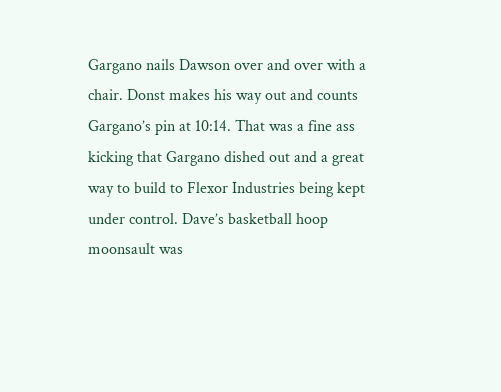Gargano nails Dawson over and over with a chair. Donst makes his way out and counts Gargano’s pin at 10:14. That was a fine ass kicking that Gargano dished out and a great way to build to Flexor Industries being kept under control. Dave’s basketball hoop moonsault was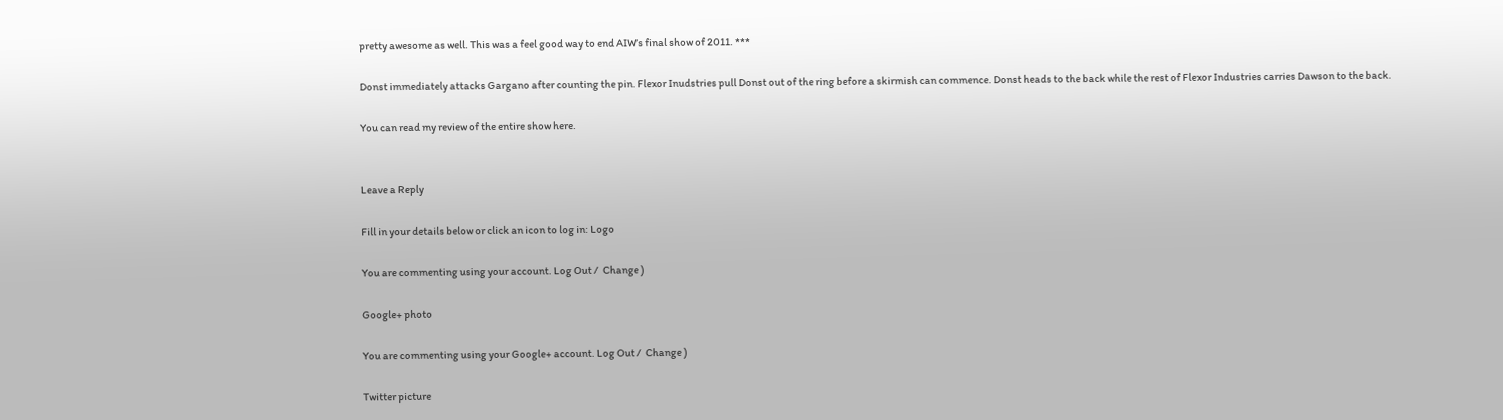pretty awesome as well. This was a feel good way to end AIW’s final show of 2011. ***

Donst immediately attacks Gargano after counting the pin. Flexor Inudstries pull Donst out of the ring before a skirmish can commence. Donst heads to the back while the rest of Flexor Industries carries Dawson to the back.

You can read my review of the entire show here.


Leave a Reply

Fill in your details below or click an icon to log in: Logo

You are commenting using your account. Log Out /  Change )

Google+ photo

You are commenting using your Google+ account. Log Out /  Change )

Twitter picture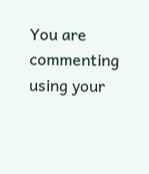You are commenting using your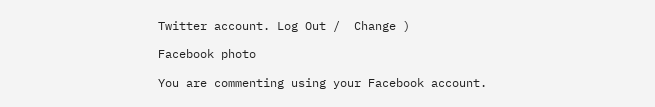Twitter account. Log Out /  Change )

Facebook photo

You are commenting using your Facebook account.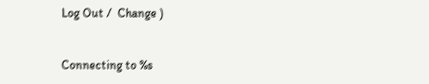Log Out /  Change )


Connecting to %s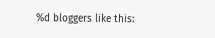%d bloggers like this: